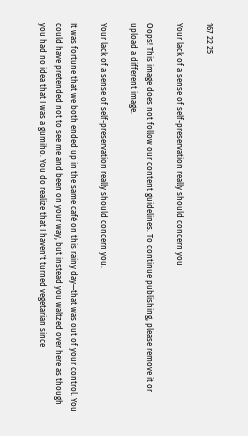167 22 25

Your lack of a sense of self-preservation really should concern you

Oops! This image does not follow our content guidelines. To continue publishing, please remove it or upload a different image.

Your lack of a sense of self-preservation really should concern you.

It was fortune that we both ended up in the same café on this rainy day—that was out of your control. You could have pretended not to see me and been on your way, but instead you waltzed over here as though you had no idea that I was a gumiho. You do realize that I haven't turned vegetarian since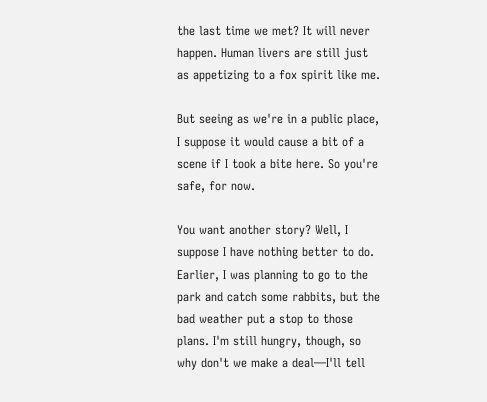the last time we met? It will never happen. Human livers are still just as appetizing to a fox spirit like me.

But seeing as we're in a public place, I suppose it would cause a bit of a scene if I took a bite here. So you're safe, for now.

You want another story? Well, I suppose I have nothing better to do. Earlier, I was planning to go to the park and catch some rabbits, but the bad weather put a stop to those plans. I'm still hungry, though, so why don't we make a deal—I'll tell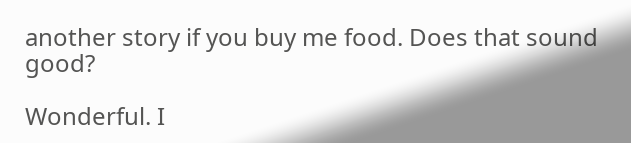another story if you buy me food. Does that sound good?

Wonderful. I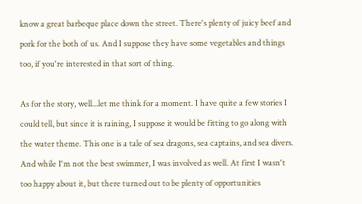know a great barbeque place down the street. There's plenty of juicy beef and pork for the both of us. And I suppose they have some vegetables and things too, if you're interested in that sort of thing.

As for the story, well...let me think for a moment. I have quite a few stories I could tell, but since it is raining, I suppose it would be fitting to go along with the water theme. This one is a tale of sea dragons, sea captains, and sea divers. And while I'm not the best swimmer, I was involved as well. At first I wasn't too happy about it, but there turned out to be plenty of opportunities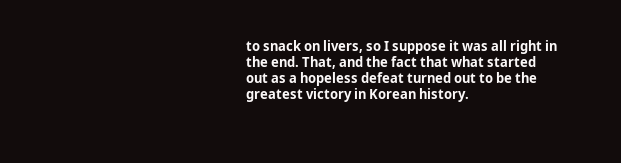to snack on livers, so I suppose it was all right in the end. That, and the fact that what started out as a hopeless defeat turned out to be the greatest victory in Korean history.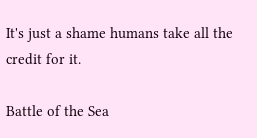It's just a shame humans take all the credit for it.

Battle of the Sea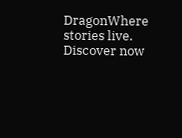DragonWhere stories live. Discover now